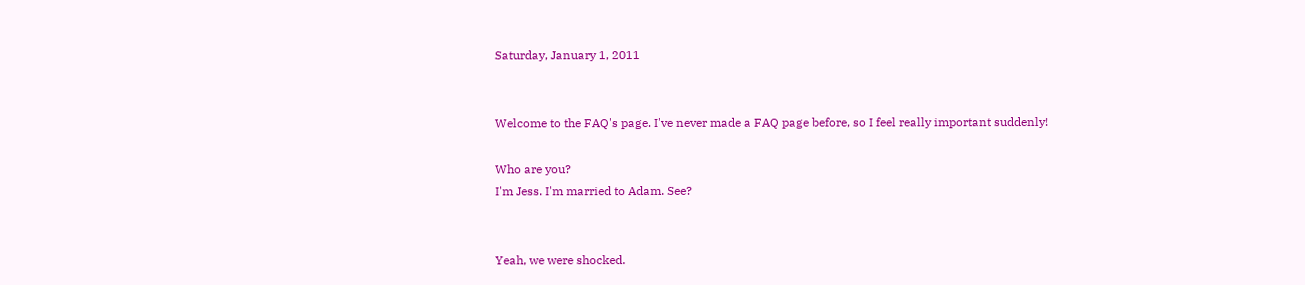Saturday, January 1, 2011


Welcome to the FAQ's page. I've never made a FAQ page before, so I feel really important suddenly!

Who are you?
I'm Jess. I'm married to Adam. See?


Yeah, we were shocked.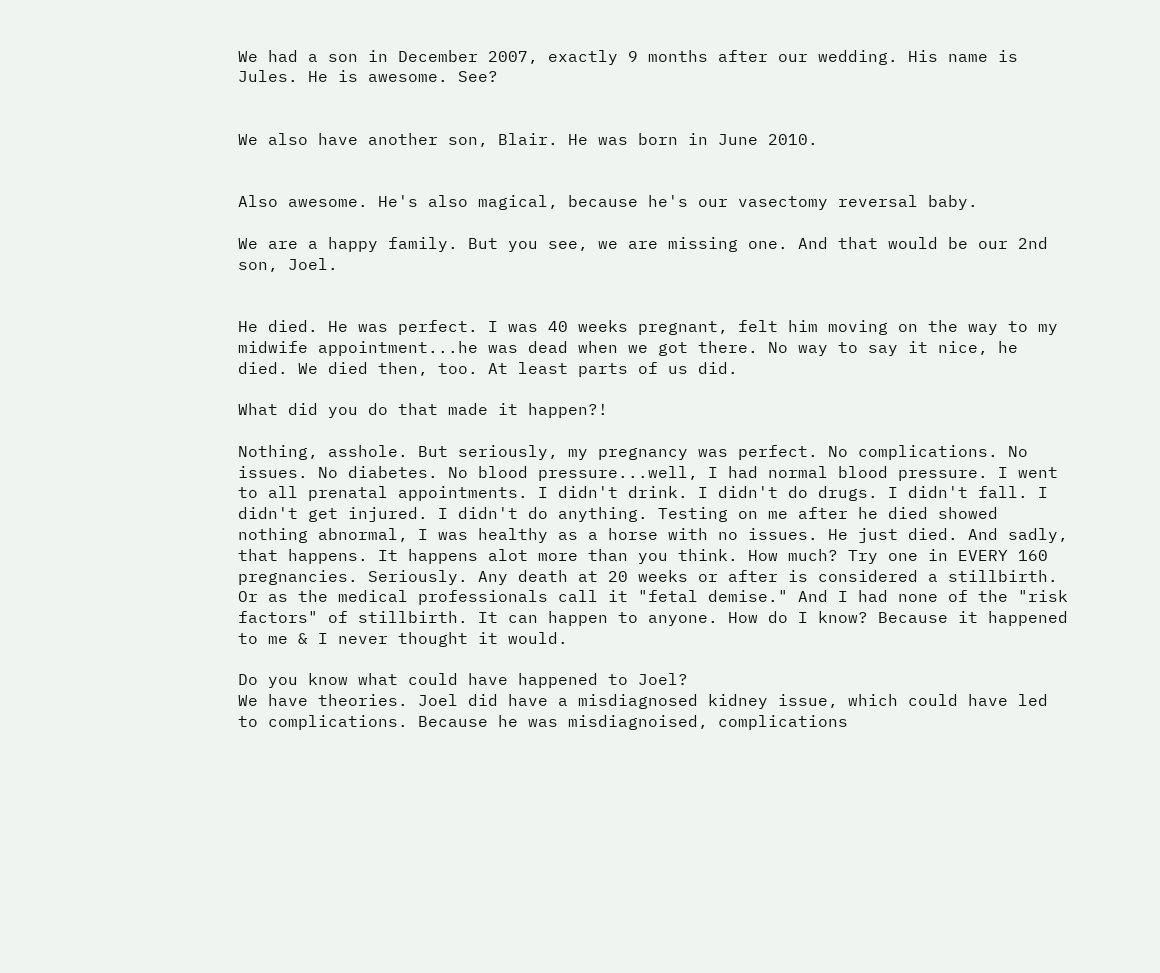We had a son in December 2007, exactly 9 months after our wedding. His name is Jules. He is awesome. See?


We also have another son, Blair. He was born in June 2010.


Also awesome. He's also magical, because he's our vasectomy reversal baby.

We are a happy family. But you see, we are missing one. And that would be our 2nd son, Joel.


He died. He was perfect. I was 40 weeks pregnant, felt him moving on the way to my midwife appointment...he was dead when we got there. No way to say it nice, he died. We died then, too. At least parts of us did.

What did you do that made it happen?!

Nothing, asshole. But seriously, my pregnancy was perfect. No complications. No issues. No diabetes. No blood pressure...well, I had normal blood pressure. I went to all prenatal appointments. I didn't drink. I didn't do drugs. I didn't fall. I didn't get injured. I didn't do anything. Testing on me after he died showed nothing abnormal, I was healthy as a horse with no issues. He just died. And sadly, that happens. It happens alot more than you think. How much? Try one in EVERY 160 pregnancies. Seriously. Any death at 20 weeks or after is considered a stillbirth. Or as the medical professionals call it "fetal demise." And I had none of the "risk factors" of stillbirth. It can happen to anyone. How do I know? Because it happened to me & I never thought it would.

Do you know what could have happened to Joel?
We have theories. Joel did have a misdiagnosed kidney issue, which could have led to complications. Because he was misdiagnoised, complications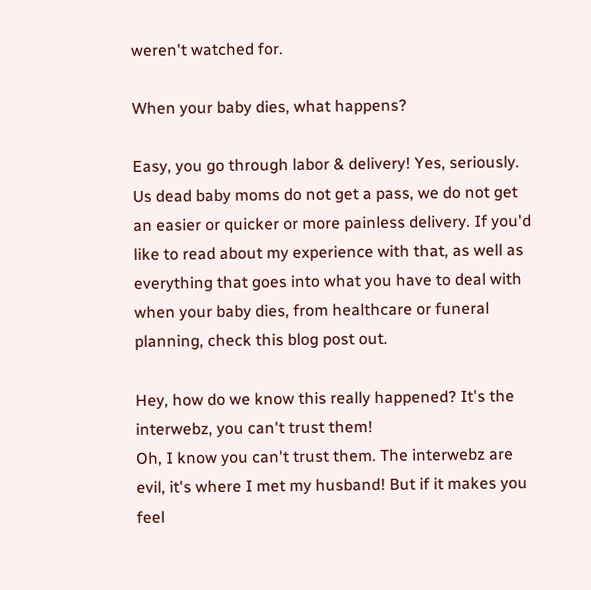weren't watched for.

When your baby dies, what happens?

Easy, you go through labor & delivery! Yes, seriously. Us dead baby moms do not get a pass, we do not get an easier or quicker or more painless delivery. If you'd like to read about my experience with that, as well as everything that goes into what you have to deal with when your baby dies, from healthcare or funeral planning, check this blog post out.

Hey, how do we know this really happened? It's the interwebz, you can't trust them!
Oh, I know you can't trust them. The interwebz are evil, it's where I met my husband! But if it makes you feel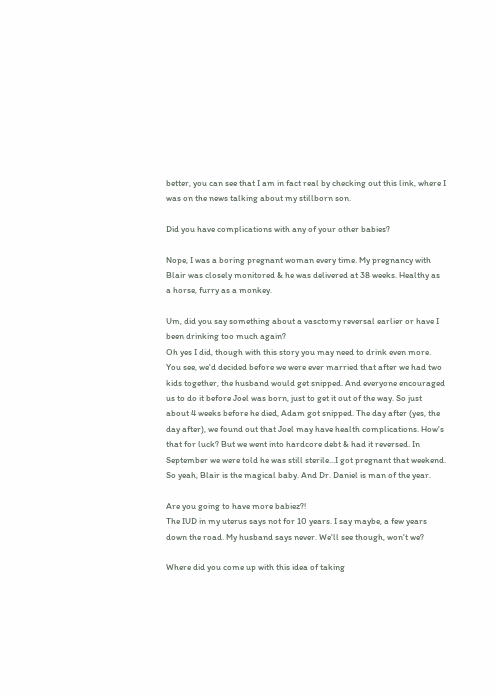better, you can see that I am in fact real by checking out this link, where I was on the news talking about my stillborn son.

Did you have complications with any of your other babies?

Nope, I was a boring pregnant woman every time. My pregnancy with Blair was closely monitored & he was delivered at 38 weeks. Healthy as a horse, furry as a monkey.

Um, did you say something about a vasctomy reversal earlier or have I been drinking too much again?
Oh yes I did, though with this story you may need to drink even more. You see, we'd decided before we were ever married that after we had two kids together, the husband would get snipped. And everyone encouraged us to do it before Joel was born, just to get it out of the way. So just about 4 weeks before he died, Adam got snipped. The day after (yes, the day after), we found out that Joel may have health complications. How's that for luck? But we went into hardcore debt & had it reversed. In September we were told he was still sterile...I got pregnant that weekend. So yeah, Blair is the magical baby. And Dr. Daniel is man of the year.

Are you going to have more babiez?!
The IUD in my uterus says not for 10 years. I say maybe, a few years down the road. My husband says never. We'll see though, won't we?

Where did you come up with this idea of taking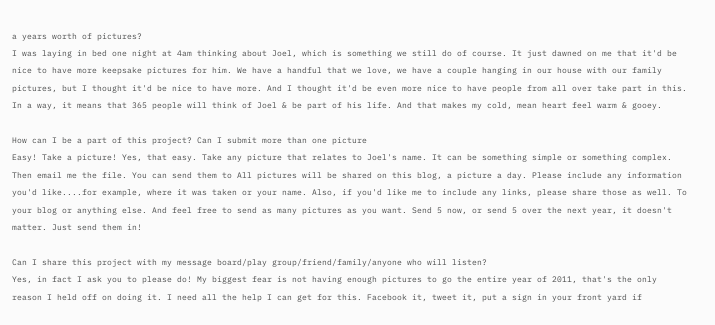a years worth of pictures?
I was laying in bed one night at 4am thinking about Joel, which is something we still do of course. It just dawned on me that it'd be nice to have more keepsake pictures for him. We have a handful that we love, we have a couple hanging in our house with our family pictures, but I thought it'd be nice to have more. And I thought it'd be even more nice to have people from all over take part in this. In a way, it means that 365 people will think of Joel & be part of his life. And that makes my cold, mean heart feel warm & gooey.

How can I be a part of this project? Can I submit more than one picture
Easy! Take a picture! Yes, that easy. Take any picture that relates to Joel's name. It can be something simple or something complex. Then email me the file. You can send them to All pictures will be shared on this blog, a picture a day. Please include any information you'd like....for example, where it was taken or your name. Also, if you'd like me to include any links, please share those as well. To your blog or anything else. And feel free to send as many pictures as you want. Send 5 now, or send 5 over the next year, it doesn't matter. Just send them in!

Can I share this project with my message board/play group/friend/family/anyone who will listen?
Yes, in fact I ask you to please do! My biggest fear is not having enough pictures to go the entire year of 2011, that's the only reason I held off on doing it. I need all the help I can get for this. Facebook it, tweet it, put a sign in your front yard if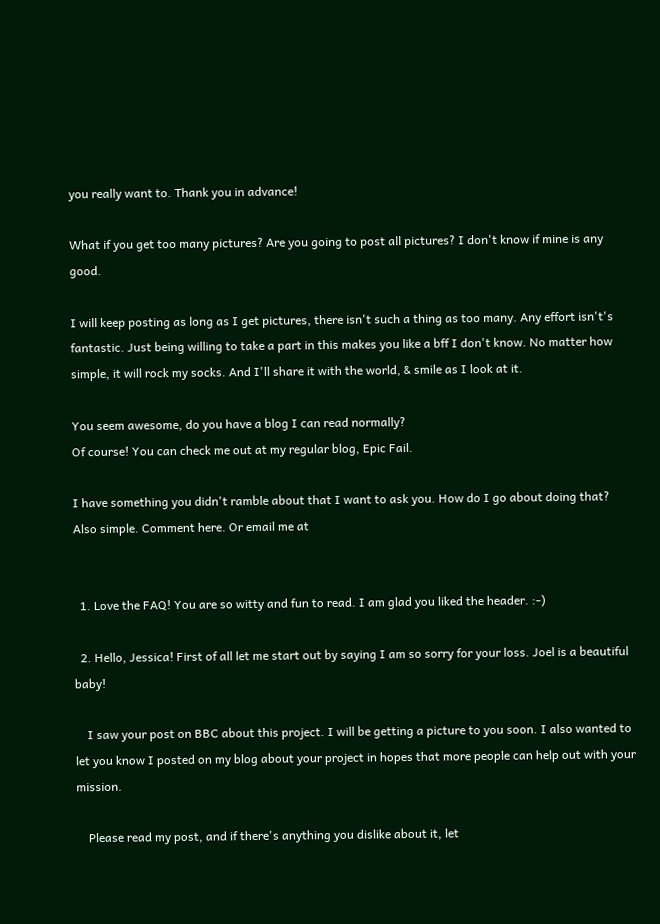you really want to. Thank you in advance!

What if you get too many pictures? Are you going to post all pictures? I don't know if mine is any good.

I will keep posting as long as I get pictures, there isn't such a thing as too many. Any effort isn't's fantastic. Just being willing to take a part in this makes you like a bff I don't know. No matter how simple, it will rock my socks. And I'll share it with the world, & smile as I look at it.

You seem awesome, do you have a blog I can read normally?
Of course! You can check me out at my regular blog, Epic Fail.

I have something you didn't ramble about that I want to ask you. How do I go about doing that?
Also simple. Comment here. Or email me at


  1. Love the FAQ! You are so witty and fun to read. I am glad you liked the header. :-)

  2. Hello, Jessica! First of all let me start out by saying I am so sorry for your loss. Joel is a beautiful baby!

    I saw your post on BBC about this project. I will be getting a picture to you soon. I also wanted to let you know I posted on my blog about your project in hopes that more people can help out with your mission.

    Please read my post, and if there's anything you dislike about it, let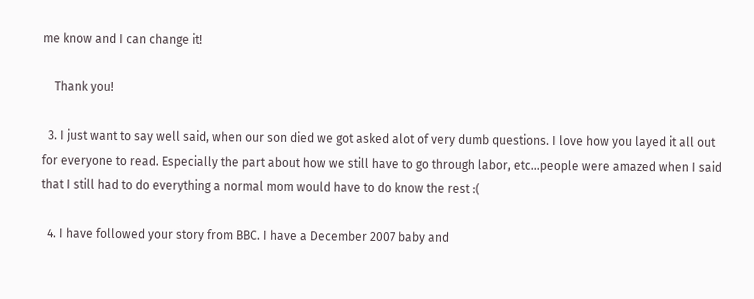me know and I can change it!

    Thank you!

  3. I just want to say well said, when our son died we got asked alot of very dumb questions. I love how you layed it all out for everyone to read. Especially the part about how we still have to go through labor, etc...people were amazed when I said that I still had to do everything a normal mom would have to do know the rest :(

  4. I have followed your story from BBC. I have a December 2007 baby and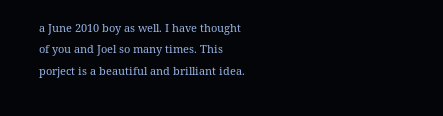a June 2010 boy as well. I have thought of you and Joel so many times. This porject is a beautiful and brilliant idea.